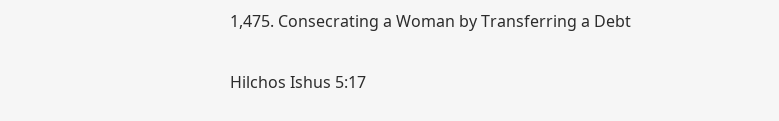1,475. Consecrating a Woman by Transferring a Debt

Hilchos Ishus 5:17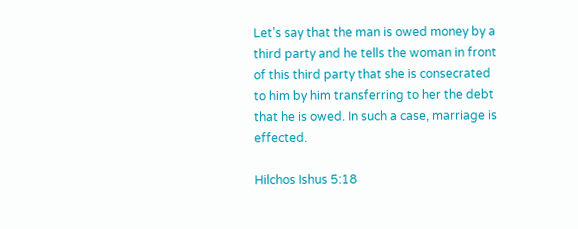Let’s say that the man is owed money by a third party and he tells the woman in front of this third party that she is consecrated to him by him transferring to her the debt that he is owed. In such a case, marriage is effected.

Hilchos Ishus 5:18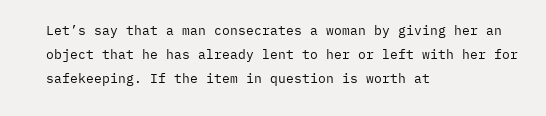Let’s say that a man consecrates a woman by giving her an object that he has already lent to her or left with her for safekeeping. If the item in question is worth at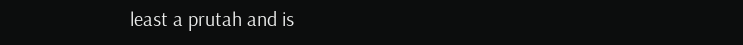least a prutah and is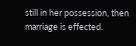still in her possession, then marriage is effected.